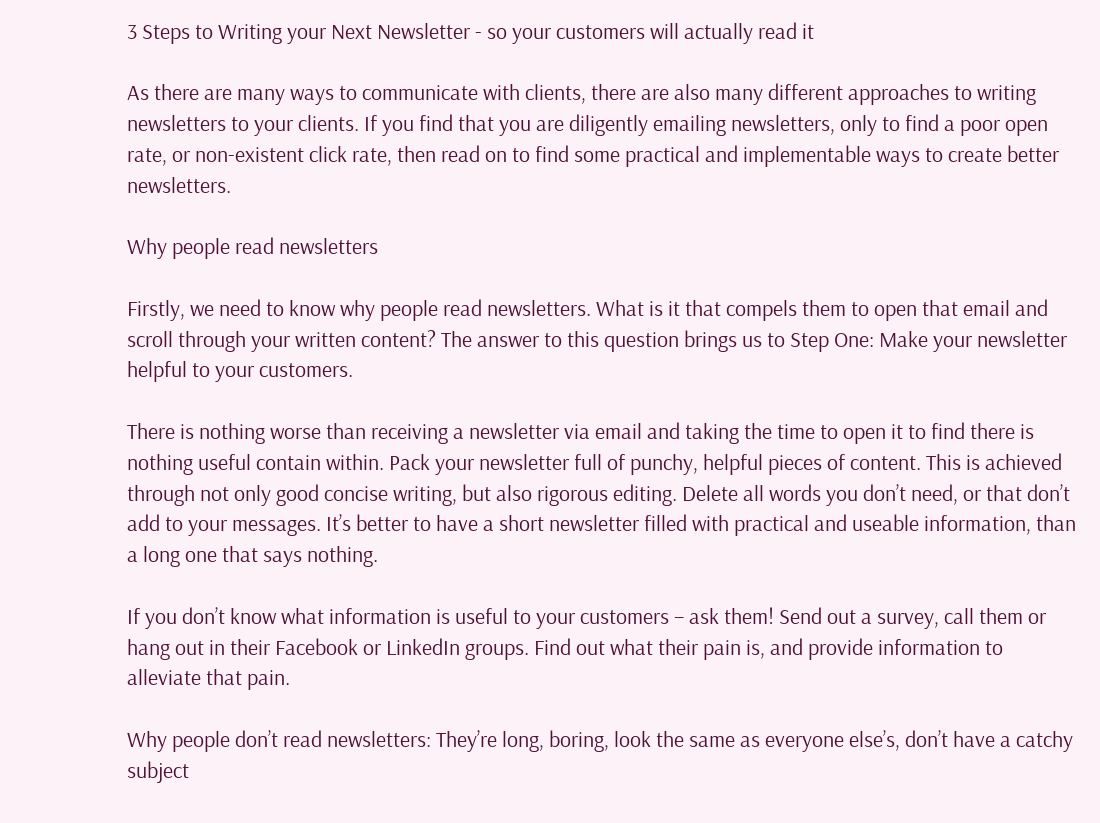3 Steps to Writing your Next Newsletter - so your customers will actually read it

As there are many ways to communicate with clients, there are also many different approaches to writing newsletters to your clients. If you find that you are diligently emailing newsletters, only to find a poor open rate, or non-existent click rate, then read on to find some practical and implementable ways to create better newsletters.

Why people read newsletters

Firstly, we need to know why people read newsletters. What is it that compels them to open that email and scroll through your written content? The answer to this question brings us to Step One: Make your newsletter helpful to your customers.

There is nothing worse than receiving a newsletter via email and taking the time to open it to find there is nothing useful contain within. Pack your newsletter full of punchy, helpful pieces of content. This is achieved through not only good concise writing, but also rigorous editing. Delete all words you don’t need, or that don’t add to your messages. It’s better to have a short newsletter filled with practical and useable information, than a long one that says nothing.

If you don’t know what information is useful to your customers – ask them! Send out a survey, call them or hang out in their Facebook or LinkedIn groups. Find out what their pain is, and provide information to alleviate that pain.

Why people don’t read newsletters: They’re long, boring, look the same as everyone else’s, don’t have a catchy subject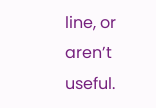line, or aren’t useful.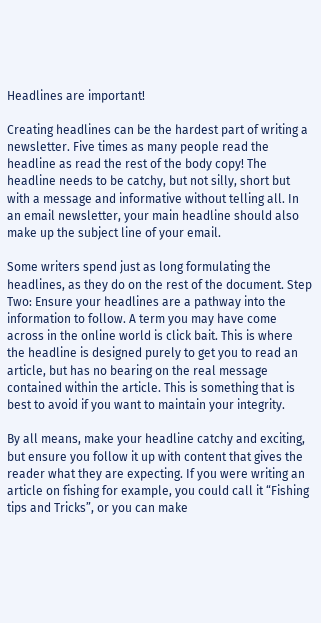Headlines are important!

Creating headlines can be the hardest part of writing a newsletter. Five times as many people read the headline as read the rest of the body copy! The headline needs to be catchy, but not silly, short but with a message and informative without telling all. In an email newsletter, your main headline should also make up the subject line of your email.

Some writers spend just as long formulating the headlines, as they do on the rest of the document. Step Two: Ensure your headlines are a pathway into the information to follow. A term you may have come across in the online world is click bait. This is where the headline is designed purely to get you to read an article, but has no bearing on the real message contained within the article. This is something that is best to avoid if you want to maintain your integrity.

By all means, make your headline catchy and exciting, but ensure you follow it up with content that gives the reader what they are expecting. If you were writing an article on fishing for example, you could call it “Fishing tips and Tricks”, or you can make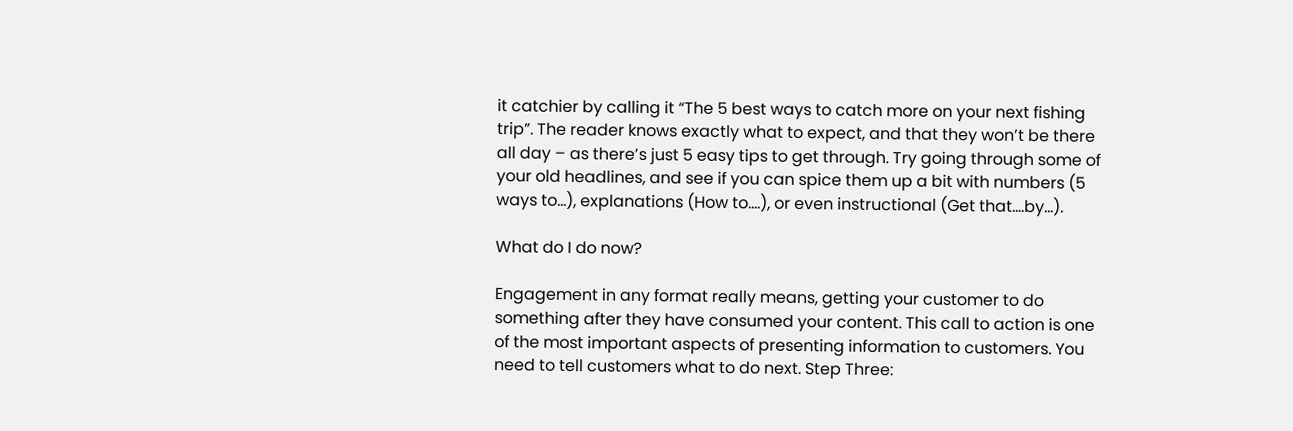it catchier by calling it “The 5 best ways to catch more on your next fishing trip”. The reader knows exactly what to expect, and that they won’t be there all day – as there’s just 5 easy tips to get through. Try going through some of your old headlines, and see if you can spice them up a bit with numbers (5 ways to…), explanations (How to….), or even instructional (Get that….by…).

What do I do now?

Engagement in any format really means, getting your customer to do something after they have consumed your content. This call to action is one of the most important aspects of presenting information to customers. You need to tell customers what to do next. Step Three: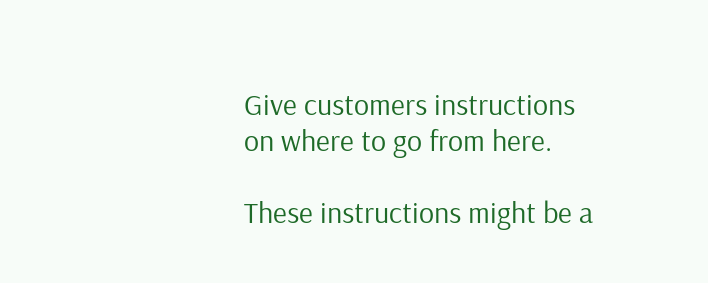Give customers instructions on where to go from here.

These instructions might be a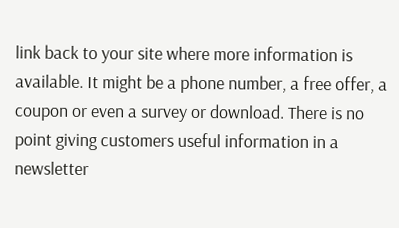link back to your site where more information is available. It might be a phone number, a free offer, a coupon or even a survey or download. There is no point giving customers useful information in a newsletter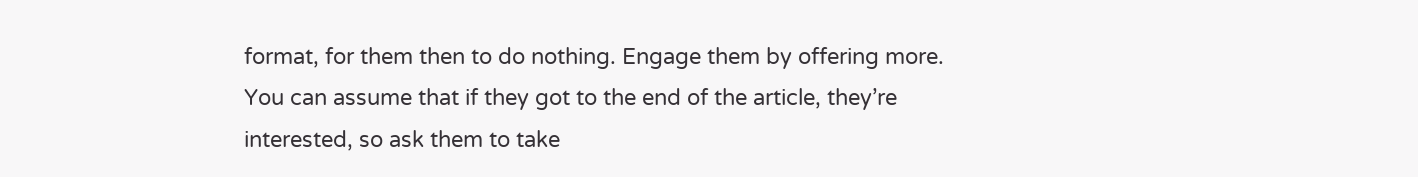format, for them then to do nothing. Engage them by offering more. You can assume that if they got to the end of the article, they’re interested, so ask them to take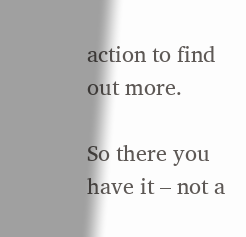action to find out more.

So there you have it – not a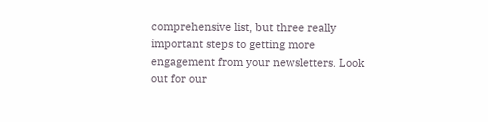comprehensive list, but three really important steps to getting more engagement from your newsletters. Look out for our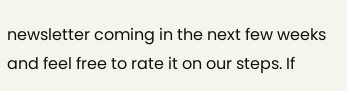newsletter coming in the next few weeks and feel free to rate it on our steps. If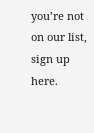you’re not on our list, sign up here.